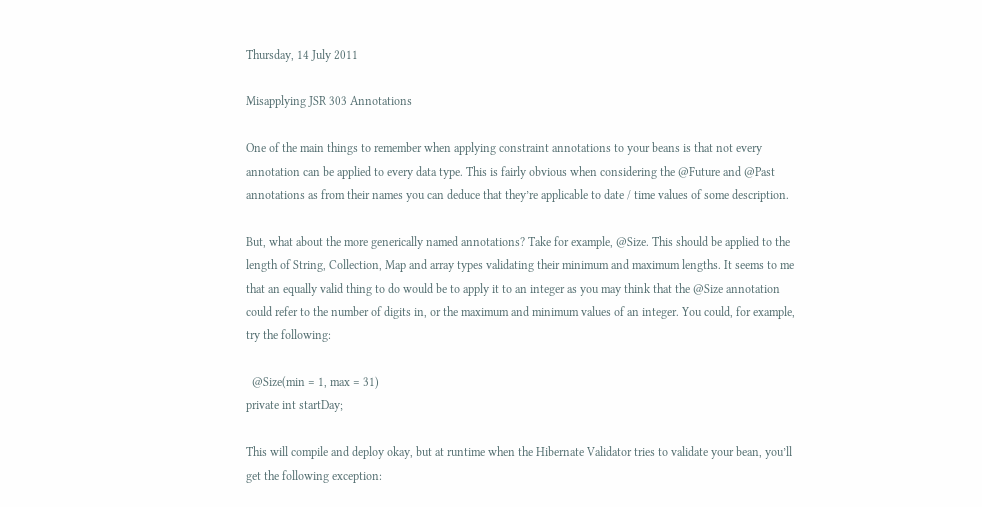Thursday, 14 July 2011

Misapplying JSR 303 Annotations

One of the main things to remember when applying constraint annotations to your beans is that not every annotation can be applied to every data type. This is fairly obvious when considering the @Future and @Past annotations as from their names you can deduce that they’re applicable to date / time values of some description.

But, what about the more generically named annotations? Take for example, @Size. This should be applied to the length of String, Collection, Map and array types validating their minimum and maximum lengths. It seems to me that an equally valid thing to do would be to apply it to an integer as you may think that the @Size annotation could refer to the number of digits in, or the maximum and minimum values of an integer. You could, for example, try the following:

  @Size(min = 1, max = 31)
private int startDay;

This will compile and deploy okay, but at runtime when the Hibernate Validator tries to validate your bean, you’ll get the following exception: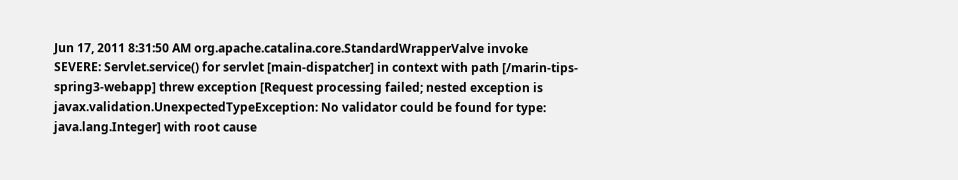Jun 17, 2011 8:31:50 AM org.apache.catalina.core.StandardWrapperValve invoke
SEVERE: Servlet.service() for servlet [main-dispatcher] in context with path [/marin-tips-spring3-webapp] threw exception [Request processing failed; nested exception is javax.validation.UnexpectedTypeException: No validator could be found for type: java.lang.Integer] with root cause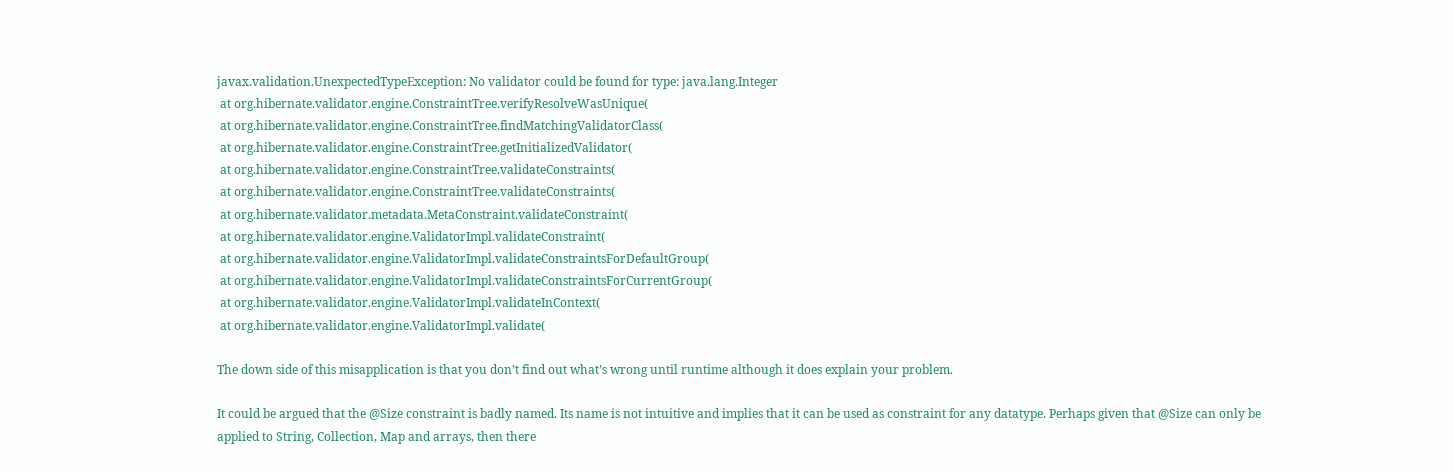javax.validation.UnexpectedTypeException: No validator could be found for type: java.lang.Integer
 at org.hibernate.validator.engine.ConstraintTree.verifyResolveWasUnique(
 at org.hibernate.validator.engine.ConstraintTree.findMatchingValidatorClass(
 at org.hibernate.validator.engine.ConstraintTree.getInitializedValidator(
 at org.hibernate.validator.engine.ConstraintTree.validateConstraints(
 at org.hibernate.validator.engine.ConstraintTree.validateConstraints(
 at org.hibernate.validator.metadata.MetaConstraint.validateConstraint(
 at org.hibernate.validator.engine.ValidatorImpl.validateConstraint(
 at org.hibernate.validator.engine.ValidatorImpl.validateConstraintsForDefaultGroup(
 at org.hibernate.validator.engine.ValidatorImpl.validateConstraintsForCurrentGroup(
 at org.hibernate.validator.engine.ValidatorImpl.validateInContext(
 at org.hibernate.validator.engine.ValidatorImpl.validate(

The down side of this misapplication is that you don’t find out what’s wrong until runtime although it does explain your problem.

It could be argued that the @Size constraint is badly named. Its name is not intuitive and implies that it can be used as constraint for any datatype. Perhaps given that @Size can only be applied to String, Collection, Map and arrays, then there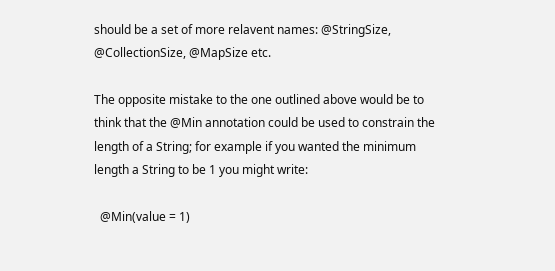should be a set of more relavent names: @StringSize, @CollectionSize, @MapSize etc.

The opposite mistake to the one outlined above would be to think that the @Min annotation could be used to constrain the length of a String; for example if you wanted the minimum length a String to be 1 you might write:

  @Min(value = 1)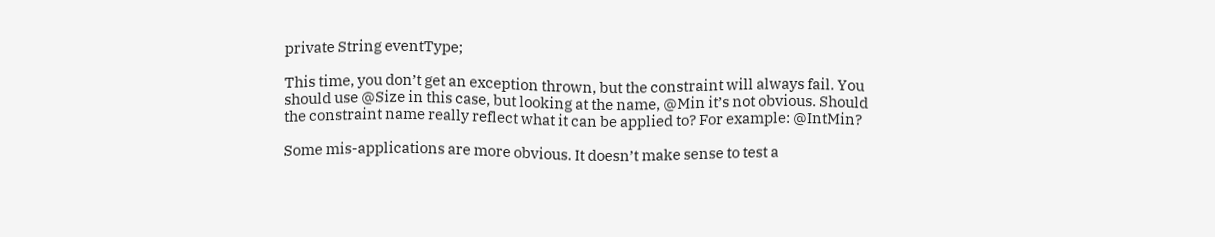private String eventType;

This time, you don’t get an exception thrown, but the constraint will always fail. You should use @Size in this case, but looking at the name, @Min it’s not obvious. Should the constraint name really reflect what it can be applied to? For example: @IntMin?

Some mis-applications are more obvious. It doesn’t make sense to test a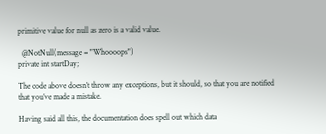primitive value for null as zero is a valid value.

  @NotNull(message = "Whoooops")
private int startDay;

The code above doesn’t throw any exceptions, but it should, so that you are notified that you’ve made a mistake.

Having said all this, the documentation does spell out which data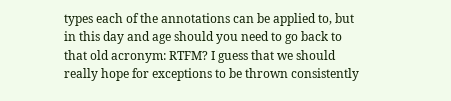types each of the annotations can be applied to, but in this day and age should you need to go back to that old acronym: RTFM? I guess that we should really hope for exceptions to be thrown consistently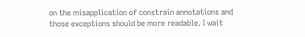on the misapplication of constrain annotations and those exceptions should be more readable. I wait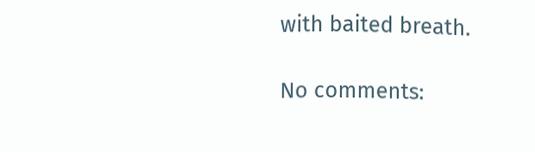with baited breath.

No comments: